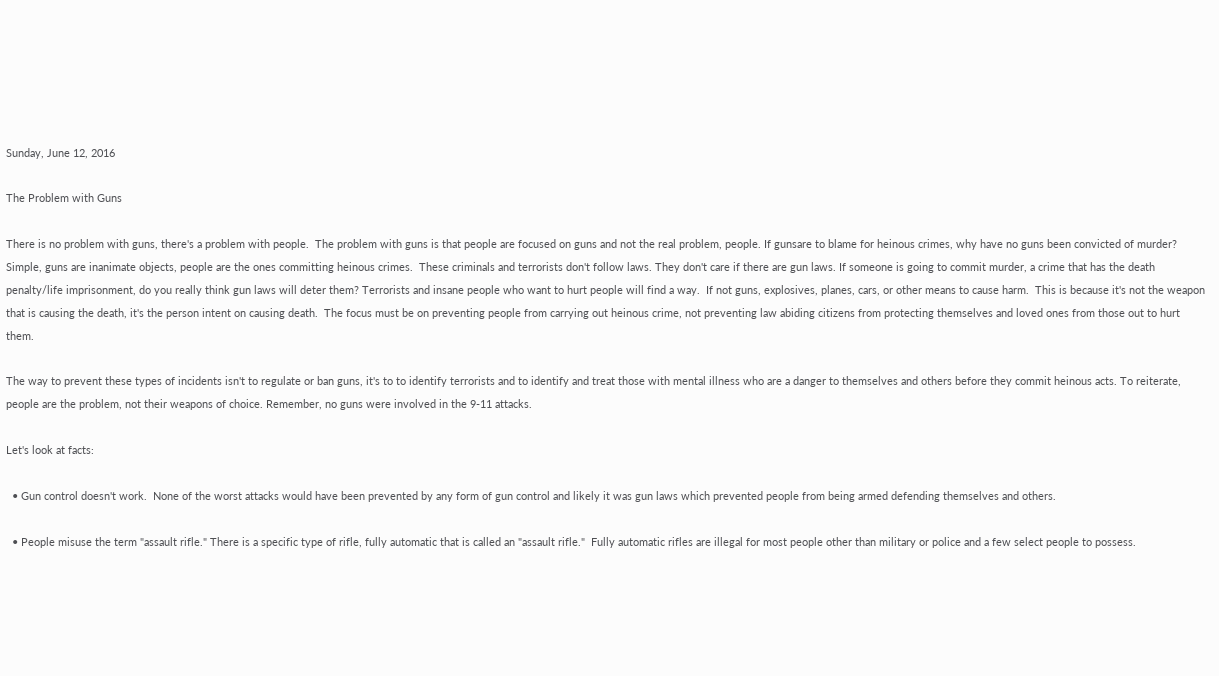Sunday, June 12, 2016

The Problem with Guns

There is no problem with guns, there's a problem with people.  The problem with guns is that people are focused on guns and not the real problem, people. If gunsare to blame for heinous crimes, why have no guns been convicted of murder?  Simple, guns are inanimate objects, people are the ones committing heinous crimes.  These criminals and terrorists don't follow laws. They don't care if there are gun laws. If someone is going to commit murder, a crime that has the death penalty/life imprisonment, do you really think gun laws will deter them? Terrorists and insane people who want to hurt people will find a way.  If not guns, explosives, planes, cars, or other means to cause harm.  This is because it's not the weapon that is causing the death, it's the person intent on causing death.  The focus must be on preventing people from carrying out heinous crime, not preventing law abiding citizens from protecting themselves and loved ones from those out to hurt them.

The way to prevent these types of incidents isn't to regulate or ban guns, it's to to identify terrorists and to identify and treat those with mental illness who are a danger to themselves and others before they commit heinous acts. To reiterate, people are the problem, not their weapons of choice. Remember, no guns were involved in the 9-11 attacks.

Let's look at facts:

  • Gun control doesn't work.  None of the worst attacks would have been prevented by any form of gun control and likely it was gun laws which prevented people from being armed defending themselves and others.

  • People misuse the term "assault rifle." There is a specific type of rifle, fully automatic that is called an "assault rifle."  Fully automatic rifles are illegal for most people other than military or police and a few select people to possess.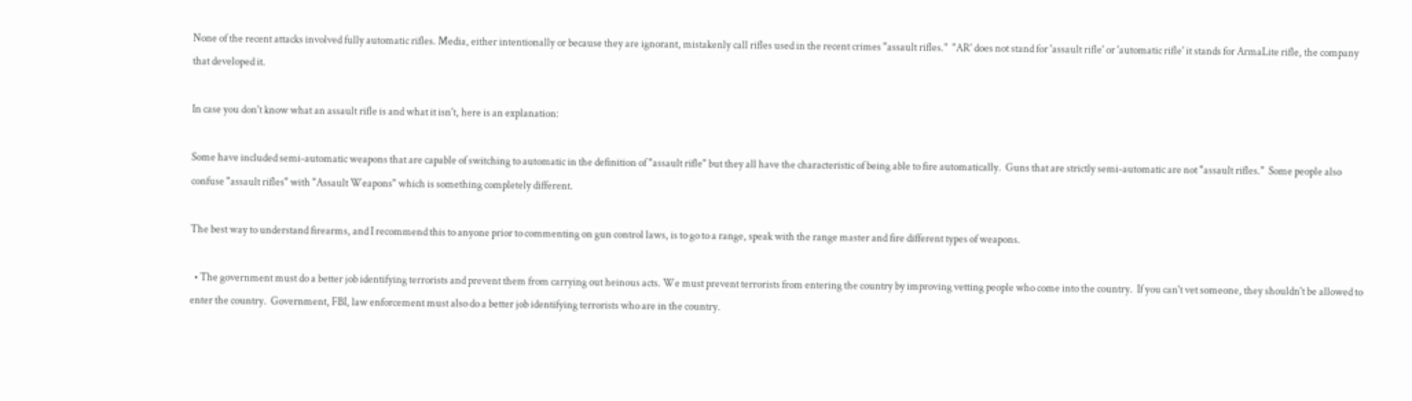None of the recent attacks involved fully automatic rifles. Media, either intentionally or because they are ignorant, mistakenly call rifles used in the recent crimes "assault rifles."  "AR' does not stand for 'assault rifle' or 'automatic rifle' it stands for ArmaLite rifle, the company that developed it.

In case you don't know what an assault rifle is and what it isn't, here is an explanation:

Some have included semi-automatic weapons that are capable of switching to automatic in the definition of "assault rifle" but they all have the characteristic of being able to fire automatically.  Guns that are strictly semi-automatic are not "assault rifles."  Some people also confuse "assault rifles" with "Assault Weapons" which is something completely different.

The best way to understand firearms, and I recommend this to anyone prior to commenting on gun control laws, is to go to a range, speak with the range master and fire different types of weapons.

  • The government must do a better job identifying terrorists and prevent them from carrying out heinous acts. We must prevent terrorists from entering the country by improving vetting people who come into the country.  If you can't vet someone, they shouldn't be allowed to enter the country.  Government, FBI, law enforcement must also do a better job identifying terrorists who are in the country.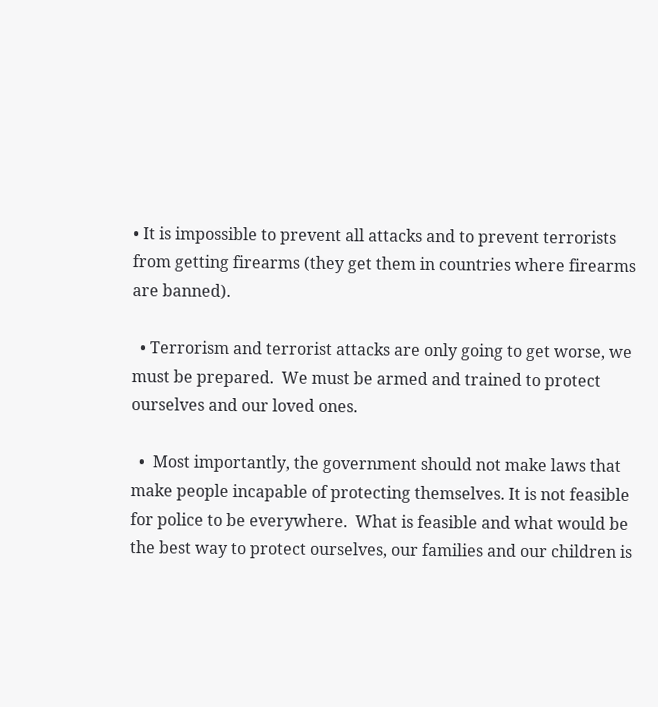• It is impossible to prevent all attacks and to prevent terrorists from getting firearms (they get them in countries where firearms are banned).

  • Terrorism and terrorist attacks are only going to get worse, we must be prepared.  We must be armed and trained to protect ourselves and our loved ones.

  •  Most importantly, the government should not make laws that make people incapable of protecting themselves. It is not feasible for police to be everywhere.  What is feasible and what would be the best way to protect ourselves, our families and our children is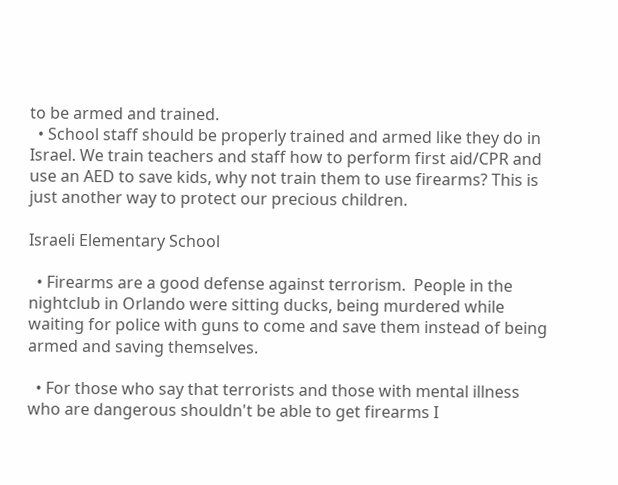to be armed and trained.
  • School staff should be properly trained and armed like they do in Israel. We train teachers and staff how to perform first aid/CPR and use an AED to save kids, why not train them to use firearms? This is just another way to protect our precious children.

Israeli Elementary School

  • Firearms are a good defense against terrorism.  People in the nightclub in Orlando were sitting ducks, being murdered while waiting for police with guns to come and save them instead of being armed and saving themselves.

  • For those who say that terrorists and those with mental illness who are dangerous shouldn't be able to get firearms I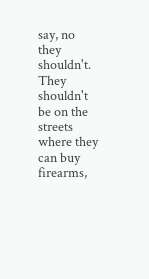say, no they shouldn't.  They shouldn't be on the streets where they can buy firearms,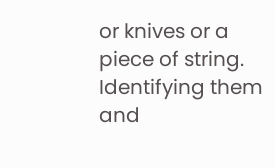or knives or a piece of string.  Identifying them and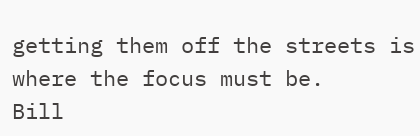getting them off the streets is where the focus must be.
Bill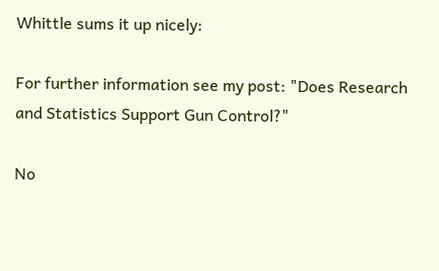Whittle sums it up nicely:

For further information see my post: "Does Research and Statistics Support Gun Control?"

No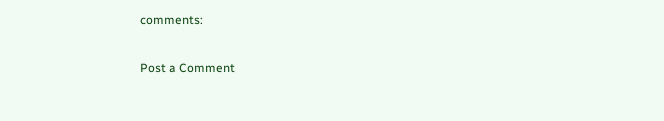comments:

Post a Comment